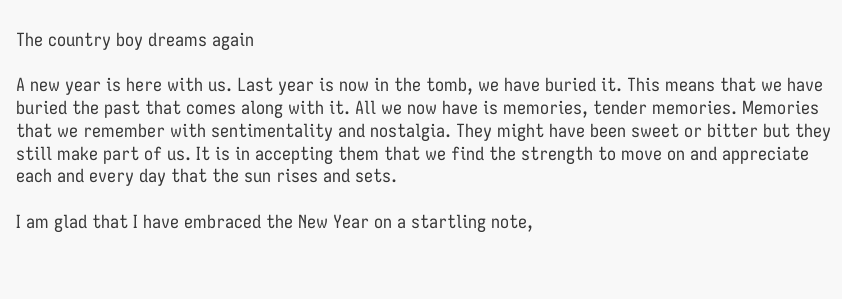The country boy dreams again

A new year is here with us. Last year is now in the tomb, we have buried it. This means that we have buried the past that comes along with it. All we now have is memories, tender memories. Memories that we remember with sentimentality and nostalgia. They might have been sweet or bitter but they still make part of us. It is in accepting them that we find the strength to move on and appreciate each and every day that the sun rises and sets.

I am glad that I have embraced the New Year on a startling note,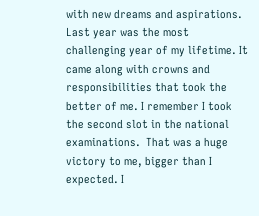with new dreams and aspirations. Last year was the most challenging year of my lifetime. It came along with crowns and responsibilities that took the better of me. I remember I took the second slot in the national examinations.  That was a huge victory to me, bigger than I expected. I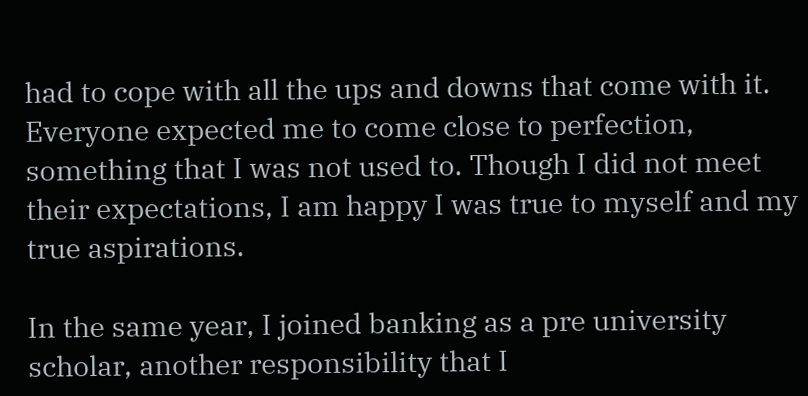had to cope with all the ups and downs that come with it. Everyone expected me to come close to perfection, something that I was not used to. Though I did not meet their expectations, I am happy I was true to myself and my true aspirations.

In the same year, I joined banking as a pre university scholar, another responsibility that I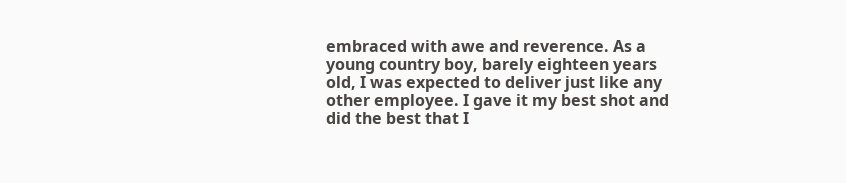embraced with awe and reverence. As a young country boy, barely eighteen years old, I was expected to deliver just like any other employee. I gave it my best shot and did the best that I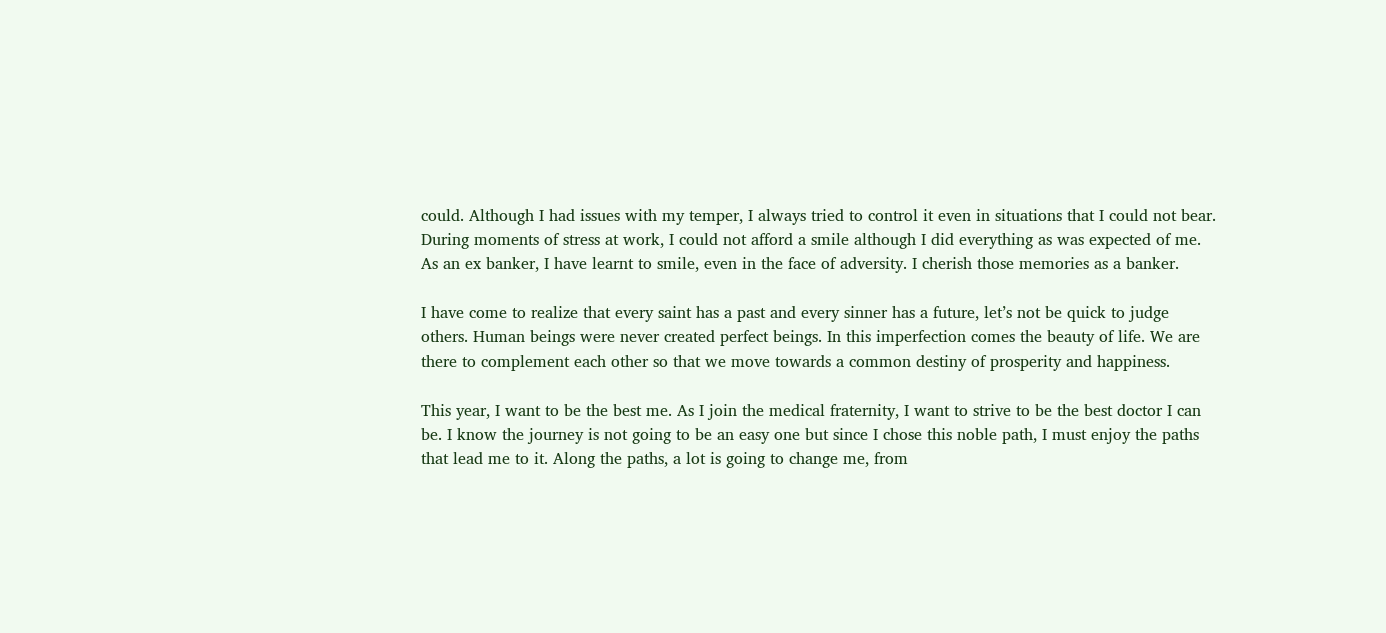could. Although I had issues with my temper, I always tried to control it even in situations that I could not bear. During moments of stress at work, I could not afford a smile although I did everything as was expected of me. As an ex banker, I have learnt to smile, even in the face of adversity. I cherish those memories as a banker.

I have come to realize that every saint has a past and every sinner has a future, let’s not be quick to judge others. Human beings were never created perfect beings. In this imperfection comes the beauty of life. We are there to complement each other so that we move towards a common destiny of prosperity and happiness.

This year, I want to be the best me. As I join the medical fraternity, I want to strive to be the best doctor I can be. I know the journey is not going to be an easy one but since I chose this noble path, I must enjoy the paths that lead me to it. Along the paths, a lot is going to change me, from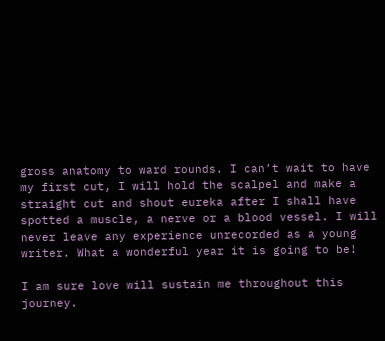gross anatomy to ward rounds. I can’t wait to have my first cut, I will hold the scalpel and make a straight cut and shout eureka after I shall have spotted a muscle, a nerve or a blood vessel. I will never leave any experience unrecorded as a young writer. What a wonderful year it is going to be!

I am sure love will sustain me throughout this journey.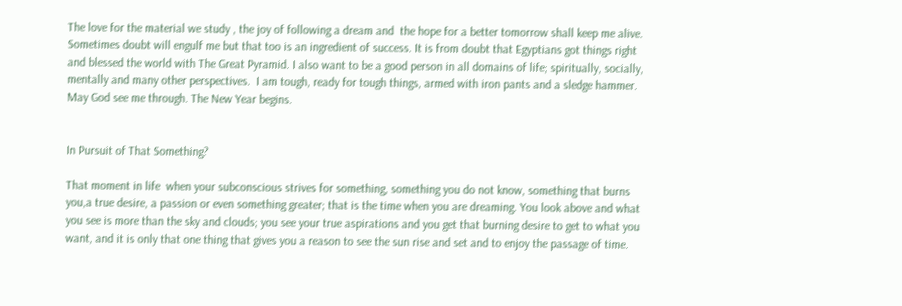The love for the material we study , the joy of following a dream and  the hope for a better tomorrow shall keep me alive. Sometimes doubt will engulf me but that too is an ingredient of success. It is from doubt that Egyptians got things right and blessed the world with The Great Pyramid. I also want to be a good person in all domains of life; spiritually, socially, mentally and many other perspectives.  I am tough, ready for tough things, armed with iron pants and a sledge hammer. May God see me through. The New Year begins.


In Pursuit of That Something?

That moment in life  when your subconscious strives for something, something you do not know, something that burns you,a true desire, a passion or even something greater; that is the time when you are dreaming. You look above and what you see is more than the sky and clouds; you see your true aspirations and you get that burning desire to get to what you want, and it is only that one thing that gives you a reason to see the sun rise and set and to enjoy the passage of time.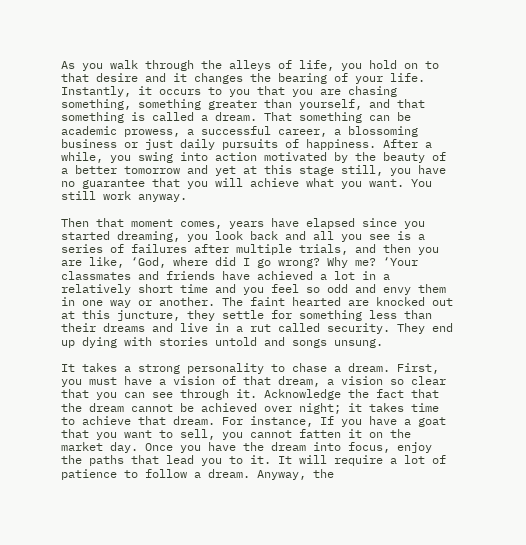As you walk through the alleys of life, you hold on to that desire and it changes the bearing of your life. Instantly, it occurs to you that you are chasing something, something greater than yourself, and that something is called a dream. That something can be academic prowess, a successful career, a blossoming business or just daily pursuits of happiness. After a while, you swing into action motivated by the beauty of a better tomorrow and yet at this stage still, you have no guarantee that you will achieve what you want. You still work anyway.

Then that moment comes, years have elapsed since you started dreaming, you look back and all you see is a series of failures after multiple trials, and then you are like, ‘God, where did I go wrong? Why me? ‘Your classmates and friends have achieved a lot in a relatively short time and you feel so odd and envy them in one way or another. The faint hearted are knocked out at this juncture, they settle for something less than their dreams and live in a rut called security. They end up dying with stories untold and songs unsung.

It takes a strong personality to chase a dream. First, you must have a vision of that dream, a vision so clear that you can see through it. Acknowledge the fact that the dream cannot be achieved over night; it takes time to achieve that dream. For instance, If you have a goat that you want to sell, you cannot fatten it on the market day. Once you have the dream into focus, enjoy the paths that lead you to it. It will require a lot of patience to follow a dream. Anyway, the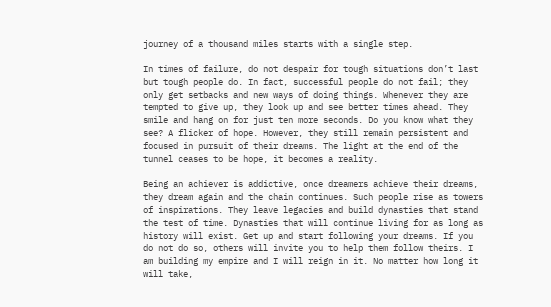journey of a thousand miles starts with a single step.

In times of failure, do not despair for tough situations don’t last but tough people do. In fact, successful people do not fail; they only get setbacks and new ways of doing things. Whenever they are tempted to give up, they look up and see better times ahead. They smile and hang on for just ten more seconds. Do you know what they see? A flicker of hope. However, they still remain persistent and focused in pursuit of their dreams. The light at the end of the tunnel ceases to be hope, it becomes a reality.

Being an achiever is addictive, once dreamers achieve their dreams, they dream again and the chain continues. Such people rise as towers of inspirations. They leave legacies and build dynasties that stand the test of time. Dynasties that will continue living for as long as history will exist. Get up and start following your dreams. If you do not do so, others will invite you to help them follow theirs. I am building my empire and I will reign in it. No matter how long it will take,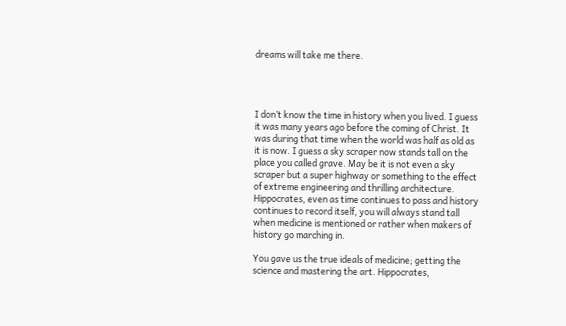dreams will take me there.




I don’t know the time in history when you lived. I guess it was many years ago before the coming of Christ. It was during that time when the world was half as old as it is now. I guess a sky scraper now stands tall on the place you called grave. May be it is not even a sky scraper but a super highway or something to the effect of extreme engineering and thrilling architecture. Hippocrates, even as time continues to pass and history continues to record itself, you will always stand tall when medicine is mentioned or rather when makers of history go marching in.

You gave us the true ideals of medicine; getting the science and mastering the art. Hippocrates,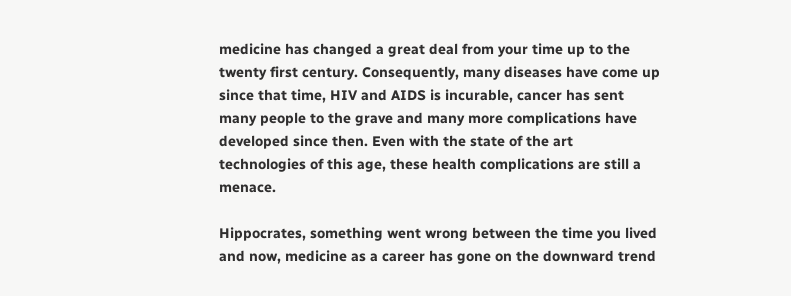medicine has changed a great deal from your time up to the twenty first century. Consequently, many diseases have come up since that time, HIV and AIDS is incurable, cancer has sent many people to the grave and many more complications have developed since then. Even with the state of the art technologies of this age, these health complications are still a menace.

Hippocrates, something went wrong between the time you lived and now, medicine as a career has gone on the downward trend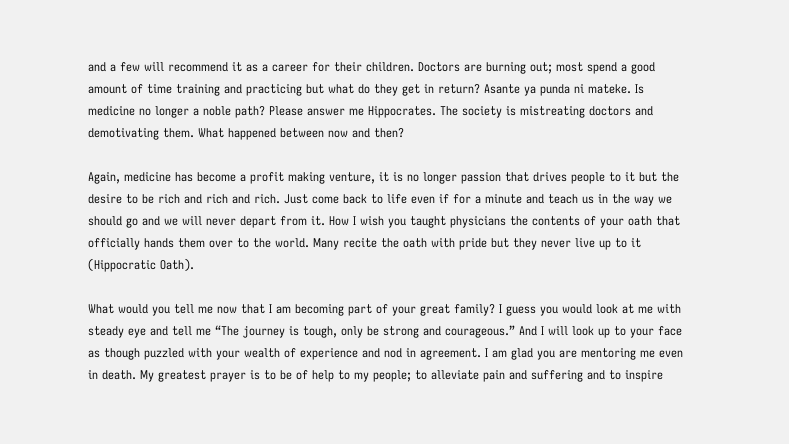and a few will recommend it as a career for their children. Doctors are burning out; most spend a good amount of time training and practicing but what do they get in return? Asante ya punda ni mateke. Is medicine no longer a noble path? Please answer me Hippocrates. The society is mistreating doctors and demotivating them. What happened between now and then?

Again, medicine has become a profit making venture, it is no longer passion that drives people to it but the desire to be rich and rich and rich. Just come back to life even if for a minute and teach us in the way we should go and we will never depart from it. How I wish you taught physicians the contents of your oath that officially hands them over to the world. Many recite the oath with pride but they never live up to it (Hippocratic Oath).

What would you tell me now that I am becoming part of your great family? I guess you would look at me with steady eye and tell me “The journey is tough, only be strong and courageous.” And I will look up to your face as though puzzled with your wealth of experience and nod in agreement. I am glad you are mentoring me even in death. My greatest prayer is to be of help to my people; to alleviate pain and suffering and to inspire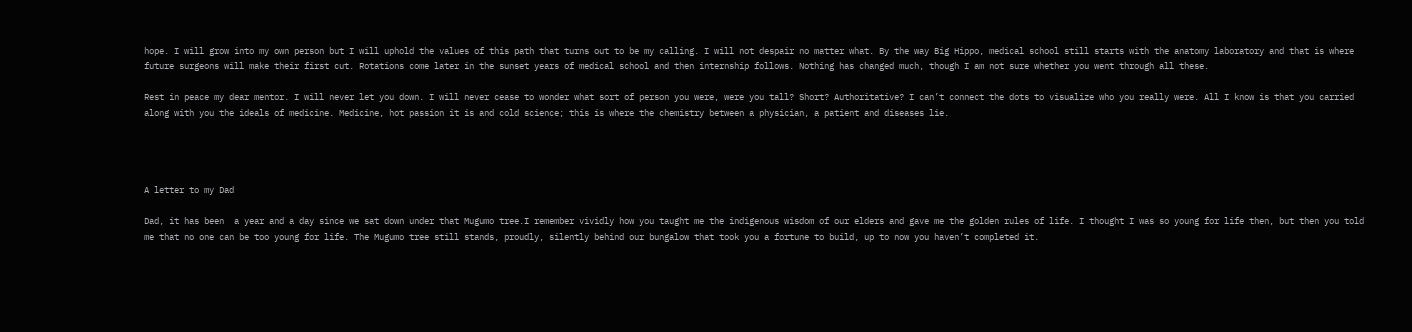hope. I will grow into my own person but I will uphold the values of this path that turns out to be my calling. I will not despair no matter what. By the way Big Hippo, medical school still starts with the anatomy laboratory and that is where future surgeons will make their first cut. Rotations come later in the sunset years of medical school and then internship follows. Nothing has changed much, though I am not sure whether you went through all these.

Rest in peace my dear mentor. I will never let you down. I will never cease to wonder what sort of person you were, were you tall? Short? Authoritative? I can’t connect the dots to visualize who you really were. All I know is that you carried along with you the ideals of medicine. Medicine, hot passion it is and cold science; this is where the chemistry between a physician, a patient and diseases lie.




A letter to my Dad

Dad, it has been  a year and a day since we sat down under that Mugumo tree.I remember vividly how you taught me the indigenous wisdom of our elders and gave me the golden rules of life. I thought I was so young for life then, but then you told me that no one can be too young for life. The Mugumo tree still stands, proudly, silently behind our bungalow that took you a fortune to build, up to now you haven’t completed it.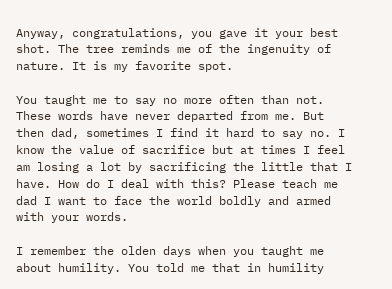Anyway, congratulations, you gave it your best shot. The tree reminds me of the ingenuity of nature. It is my favorite spot.

You taught me to say no more often than not. These words have never departed from me. But then dad, sometimes I find it hard to say no. I know the value of sacrifice but at times I feel am losing a lot by sacrificing the little that I have. How do I deal with this? Please teach me dad I want to face the world boldly and armed with your words.

I remember the olden days when you taught me about humility. You told me that in humility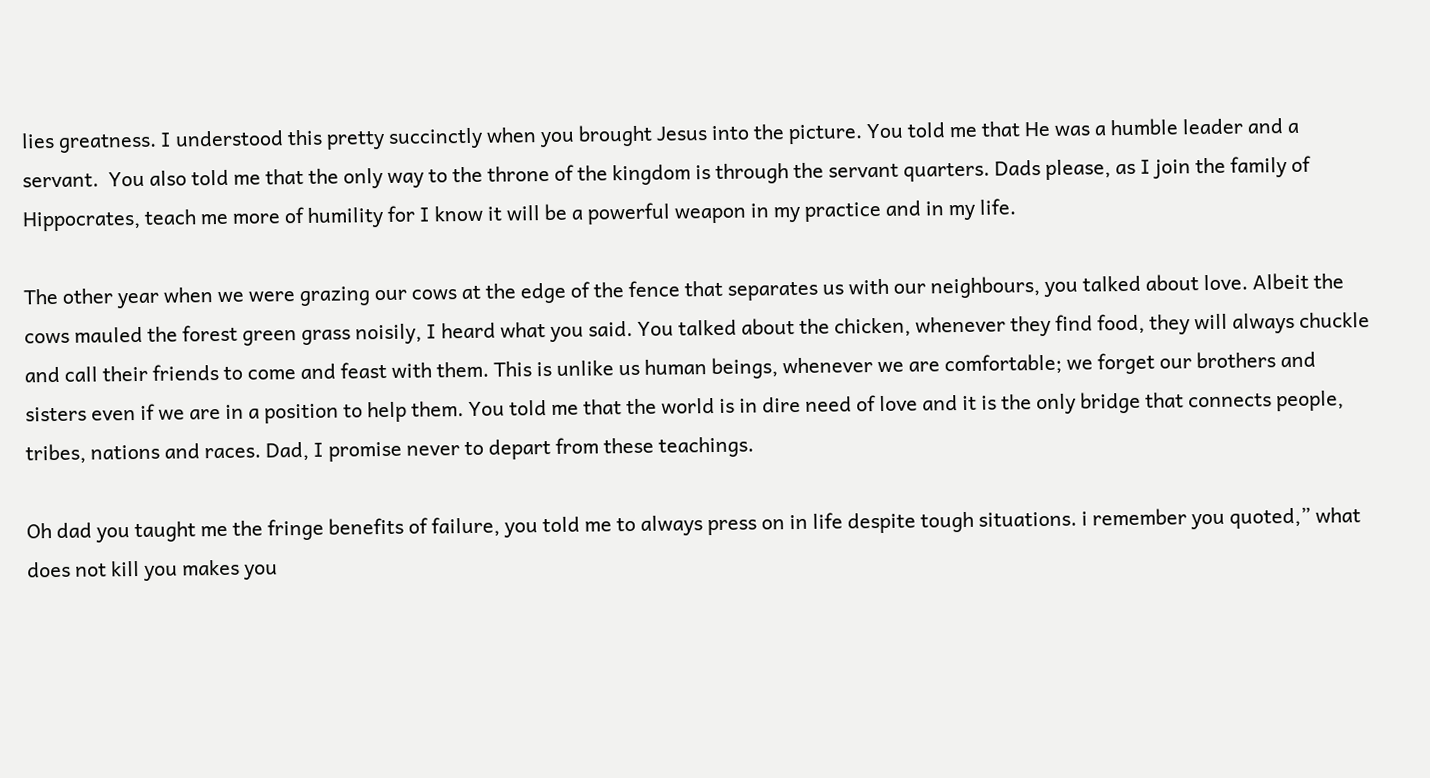lies greatness. I understood this pretty succinctly when you brought Jesus into the picture. You told me that He was a humble leader and a servant.  You also told me that the only way to the throne of the kingdom is through the servant quarters. Dads please, as I join the family of Hippocrates, teach me more of humility for I know it will be a powerful weapon in my practice and in my life.

The other year when we were grazing our cows at the edge of the fence that separates us with our neighbours, you talked about love. Albeit the cows mauled the forest green grass noisily, I heard what you said. You talked about the chicken, whenever they find food, they will always chuckle and call their friends to come and feast with them. This is unlike us human beings, whenever we are comfortable; we forget our brothers and sisters even if we are in a position to help them. You told me that the world is in dire need of love and it is the only bridge that connects people, tribes, nations and races. Dad, I promise never to depart from these teachings.

Oh dad you taught me the fringe benefits of failure, you told me to always press on in life despite tough situations. i remember you quoted,” what does not kill you makes you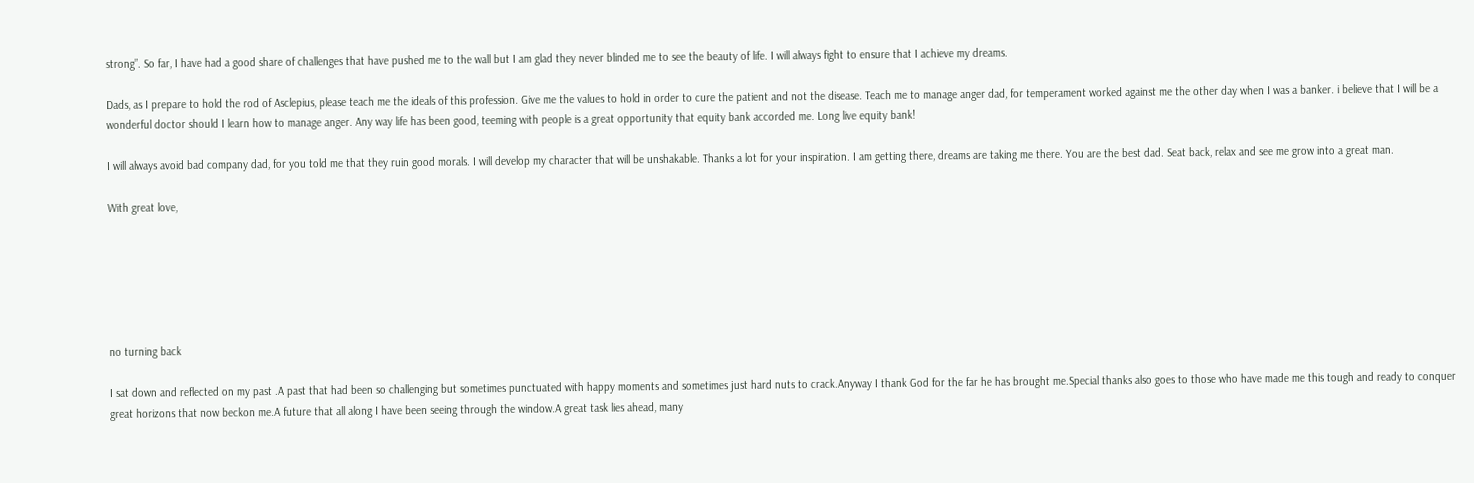strong”. So far, I have had a good share of challenges that have pushed me to the wall but I am glad they never blinded me to see the beauty of life. I will always fight to ensure that I achieve my dreams.

Dads, as I prepare to hold the rod of Asclepius, please teach me the ideals of this profession. Give me the values to hold in order to cure the patient and not the disease. Teach me to manage anger dad, for temperament worked against me the other day when I was a banker. i believe that I will be a wonderful doctor should I learn how to manage anger. Any way life has been good, teeming with people is a great opportunity that equity bank accorded me. Long live equity bank!

I will always avoid bad company dad, for you told me that they ruin good morals. I will develop my character that will be unshakable. Thanks a lot for your inspiration. I am getting there, dreams are taking me there. You are the best dad. Seat back, relax and see me grow into a great man.

With great love,






no turning back

I sat down and reflected on my past .A past that had been so challenging but sometimes punctuated with happy moments and sometimes just hard nuts to crack.Anyway I thank God for the far he has brought me.Special thanks also goes to those who have made me this tough and ready to conquer great horizons that now beckon me.A future that all along I have been seeing through the window.A great task lies ahead, many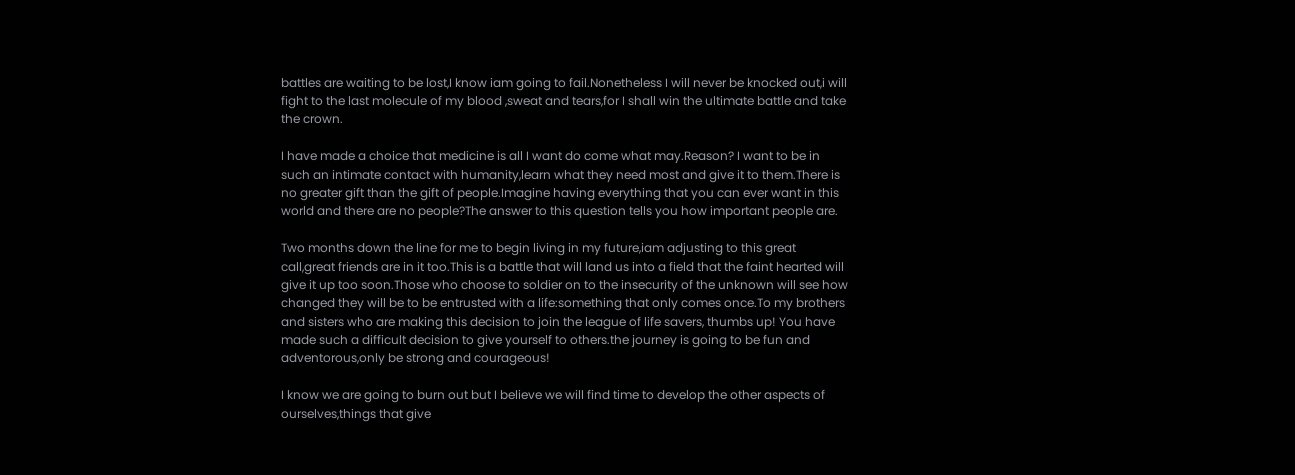battles are waiting to be lost,I know iam going to fail.Nonetheless I will never be knocked out,i will fight to the last molecule of my blood ,sweat and tears,for I shall win the ultimate battle and take the crown.

I have made a choice that medicine is all I want do come what may.Reason? I want to be in such an intimate contact with humanity,learn what they need most and give it to them.There is no greater gift than the gift of people.Imagine having everything that you can ever want in this world and there are no people?The answer to this question tells you how important people are.

Two months down the line for me to begin living in my future,iam adjusting to this great call,great friends are in it too.This is a battle that will land us into a field that the faint hearted will give it up too soon.Those who choose to soldier on to the insecurity of the unknown will see how changed they will be to be entrusted with a life:something that only comes once.To my brothers and sisters who are making this decision to join the league of life savers, thumbs up! You have made such a difficult decision to give yourself to others.the journey is going to be fun and adventorous,only be strong and courageous!

I know we are going to burn out but I believe we will find time to develop the other aspects of ourselves,things that give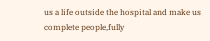us a life outside the hospital and make us complete people,fully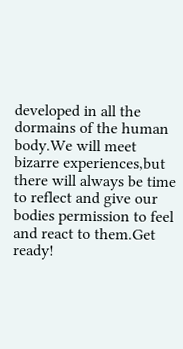developed in all the dormains of the human body.We will meet bizarre experiences,but there will always be time to reflect and give our bodies permission to feel and react to them.Get ready!